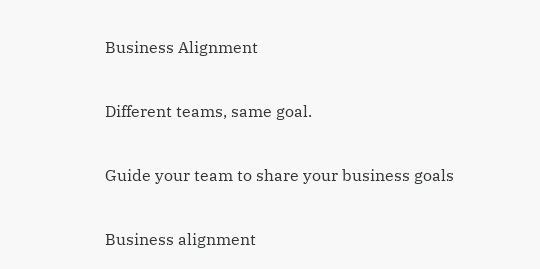Business Alignment

Different teams, same goal.

Guide your team to share your business goals

Business alignment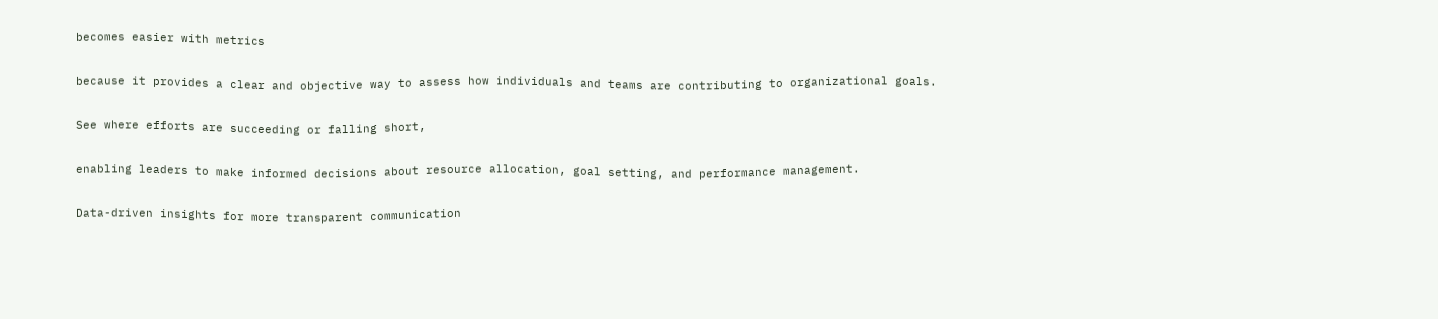becomes easier with metrics

because it provides a clear and objective way to assess how individuals and teams are contributing to organizational goals.

See where efforts are succeeding or falling short,

enabling leaders to make informed decisions about resource allocation, goal setting, and performance management.

Data-driven insights for more transparent communication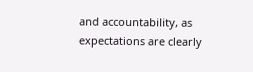and accountability, as expectations are clearly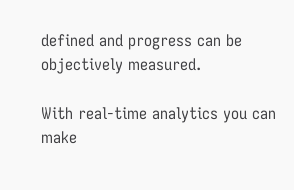defined and progress can be objectively measured.

With real-time analytics you can make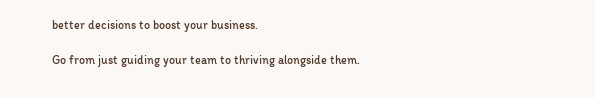better decisions to boost your business.

Go from just guiding your team to thriving alongside them.